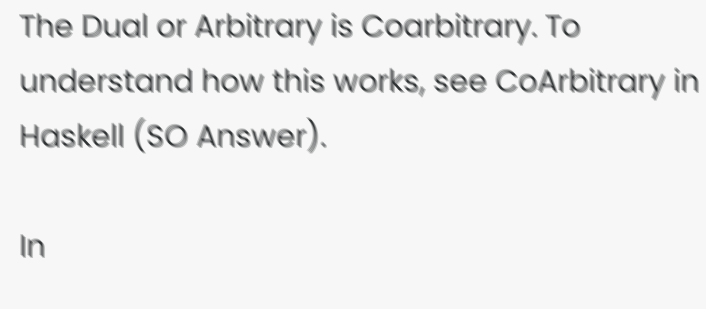The Dual or Arbitrary is Coarbitrary. To understand how this works, see CoArbitrary in Haskell (SO Answer).

In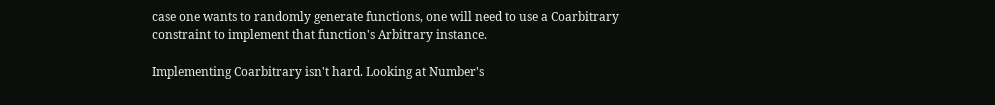case one wants to randomly generate functions, one will need to use a Coarbitrary constraint to implement that function's Arbitrary instance.

Implementing Coarbitrary isn't hard. Looking at Number's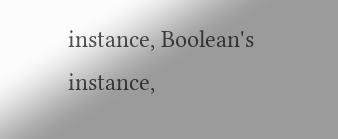instance, Boolean's instance,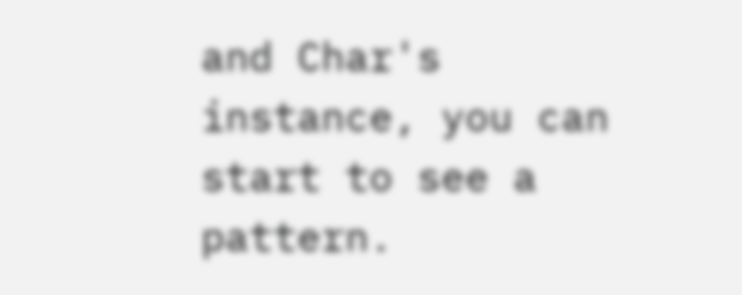and Char's instance, you can start to see a pattern.